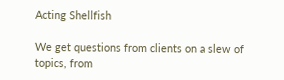Acting Shellfish

We get questions from clients on a slew of topics, from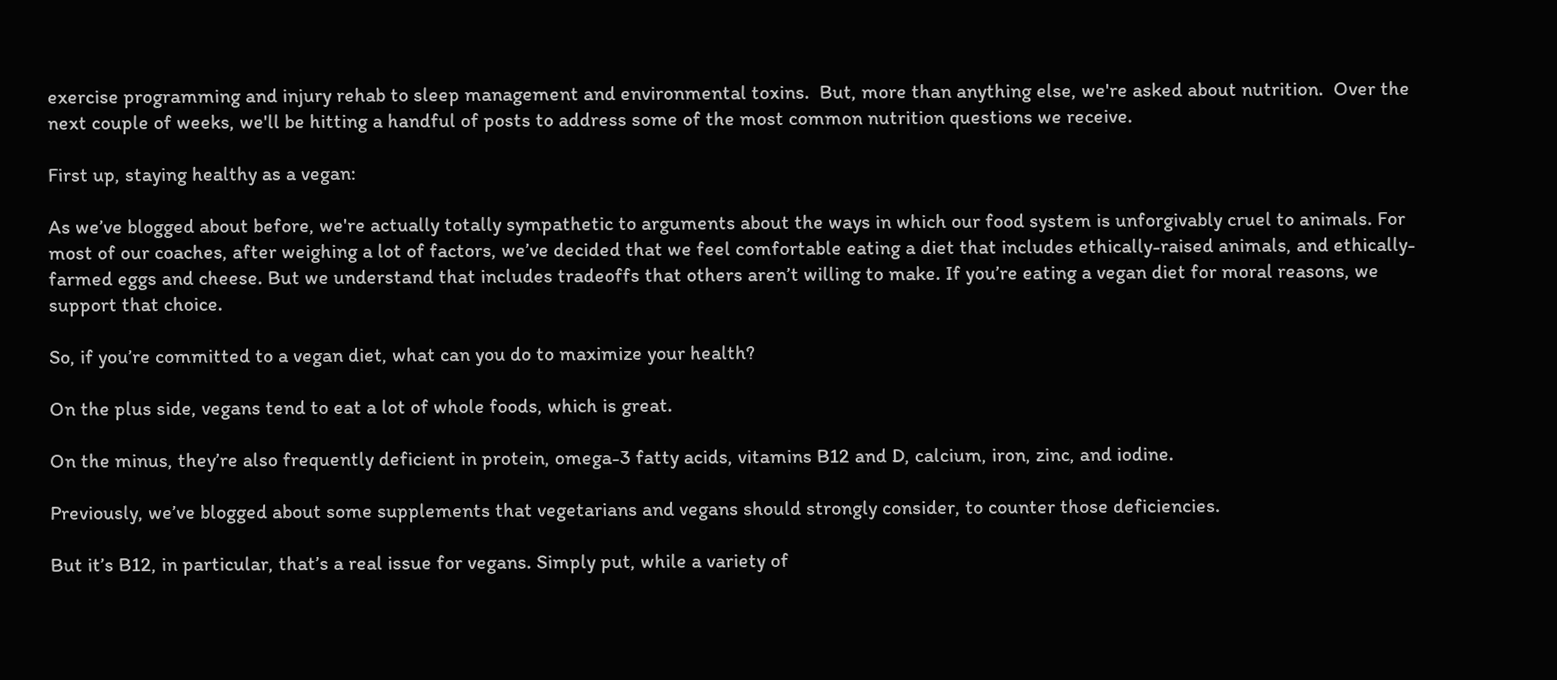exercise programming and injury rehab to sleep management and environmental toxins.  But, more than anything else, we're asked about nutrition.  Over the next couple of weeks, we'll be hitting a handful of posts to address some of the most common nutrition questions we receive.

First up, staying healthy as a vegan:

As we’ve blogged about before, we're actually totally sympathetic to arguments about the ways in which our food system is unforgivably cruel to animals. For most of our coaches, after weighing a lot of factors, we’ve decided that we feel comfortable eating a diet that includes ethically-raised animals, and ethically-farmed eggs and cheese. But we understand that includes tradeoffs that others aren’t willing to make. If you’re eating a vegan diet for moral reasons, we support that choice.

So, if you’re committed to a vegan diet, what can you do to maximize your health?

On the plus side, vegans tend to eat a lot of whole foods, which is great.

On the minus, they’re also frequently deficient in protein, omega-3 fatty acids, vitamins B12 and D, calcium, iron, zinc, and iodine.

Previously, we’ve blogged about some supplements that vegetarians and vegans should strongly consider, to counter those deficiencies.

But it’s B12, in particular, that’s a real issue for vegans. Simply put, while a variety of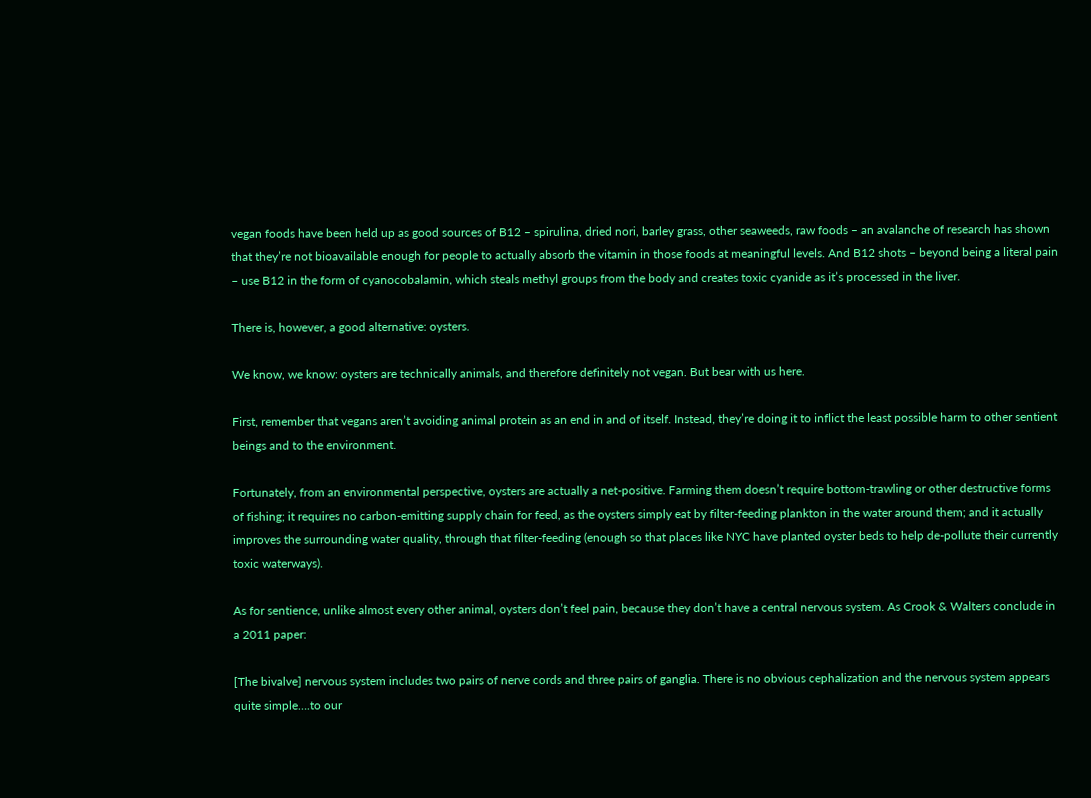vegan foods have been held up as good sources of B12 – spirulina, dried nori, barley grass, other seaweeds, raw foods – an avalanche of research has shown that they’re not bioavailable enough for people to actually absorb the vitamin in those foods at meaningful levels. And B12 shots – beyond being a literal pain – use B12 in the form of cyanocobalamin, which steals methyl groups from the body and creates toxic cyanide as it’s processed in the liver.

There is, however, a good alternative: oysters.

We know, we know: oysters are technically animals, and therefore definitely not vegan. But bear with us here.

First, remember that vegans aren’t avoiding animal protein as an end in and of itself. Instead, they’re doing it to inflict the least possible harm to other sentient beings and to the environment.

Fortunately, from an environmental perspective, oysters are actually a net-positive. Farming them doesn’t require bottom-trawling or other destructive forms of fishing; it requires no carbon-emitting supply chain for feed, as the oysters simply eat by filter-feeding plankton in the water around them; and it actually improves the surrounding water quality, through that filter-feeding (enough so that places like NYC have planted oyster beds to help de-pollute their currently toxic waterways).

As for sentience, unlike almost every other animal, oysters don’t feel pain, because they don’t have a central nervous system. As Crook & Walters conclude in a 2011 paper:

[The bivalve] nervous system includes two pairs of nerve cords and three pairs of ganglia. There is no obvious cephalization and the nervous system appears quite simple….to our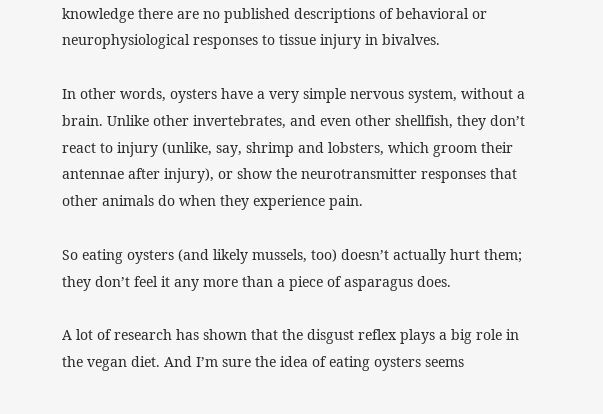knowledge there are no published descriptions of behavioral or neurophysiological responses to tissue injury in bivalves.

In other words, oysters have a very simple nervous system, without a brain. Unlike other invertebrates, and even other shellfish, they don’t react to injury (unlike, say, shrimp and lobsters, which groom their antennae after injury), or show the neurotransmitter responses that other animals do when they experience pain.

So eating oysters (and likely mussels, too) doesn’t actually hurt them; they don’t feel it any more than a piece of asparagus does.

A lot of research has shown that the disgust reflex plays a big role in the vegan diet. And I’m sure the idea of eating oysters seems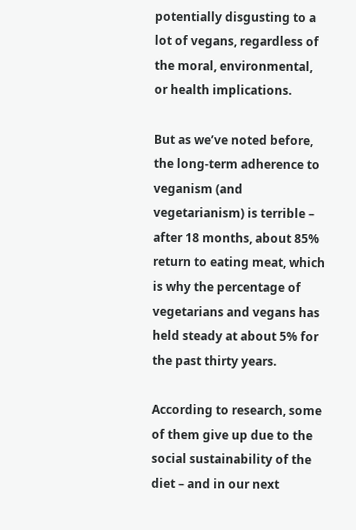potentially disgusting to a lot of vegans, regardless of the moral, environmental, or health implications.

But as we’ve noted before, the long-term adherence to veganism (and vegetarianism) is terrible – after 18 months, about 85% return to eating meat, which is why the percentage of vegetarians and vegans has held steady at about 5% for the past thirty years.

According to research, some of them give up due to the social sustainability of the diet – and in our next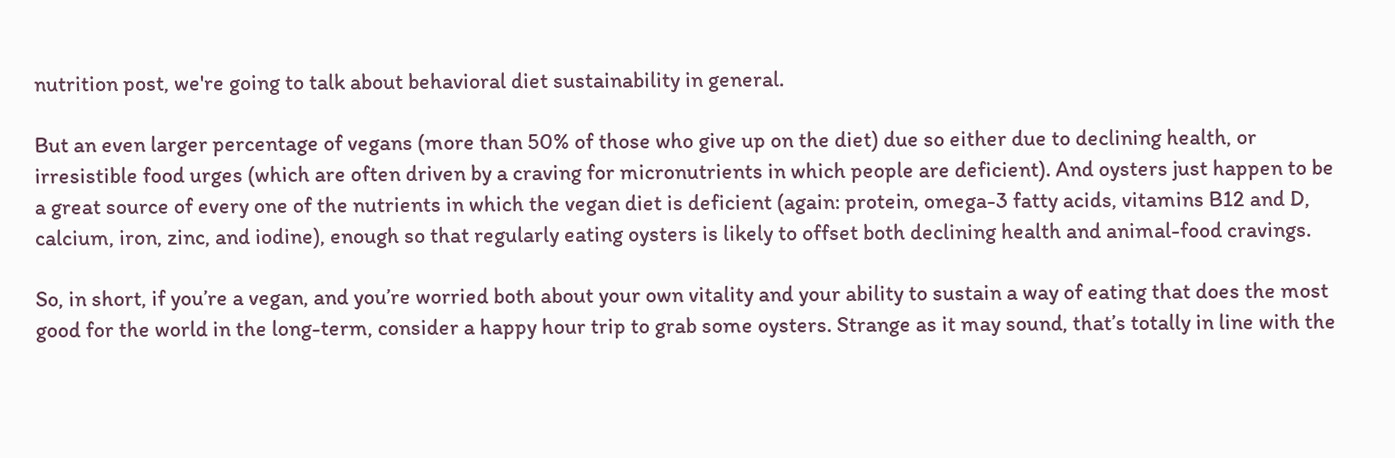nutrition post, we're going to talk about behavioral diet sustainability in general.

But an even larger percentage of vegans (more than 50% of those who give up on the diet) due so either due to declining health, or irresistible food urges (which are often driven by a craving for micronutrients in which people are deficient). And oysters just happen to be a great source of every one of the nutrients in which the vegan diet is deficient (again: protein, omega-3 fatty acids, vitamins B12 and D, calcium, iron, zinc, and iodine), enough so that regularly eating oysters is likely to offset both declining health and animal-food cravings.

So, in short, if you’re a vegan, and you’re worried both about your own vitality and your ability to sustain a way of eating that does the most good for the world in the long-term, consider a happy hour trip to grab some oysters. Strange as it may sound, that’s totally in line with the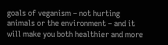goals of veganism – not hurting animals or the environment – and it will make you both healthier and more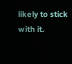likely to stick with it.